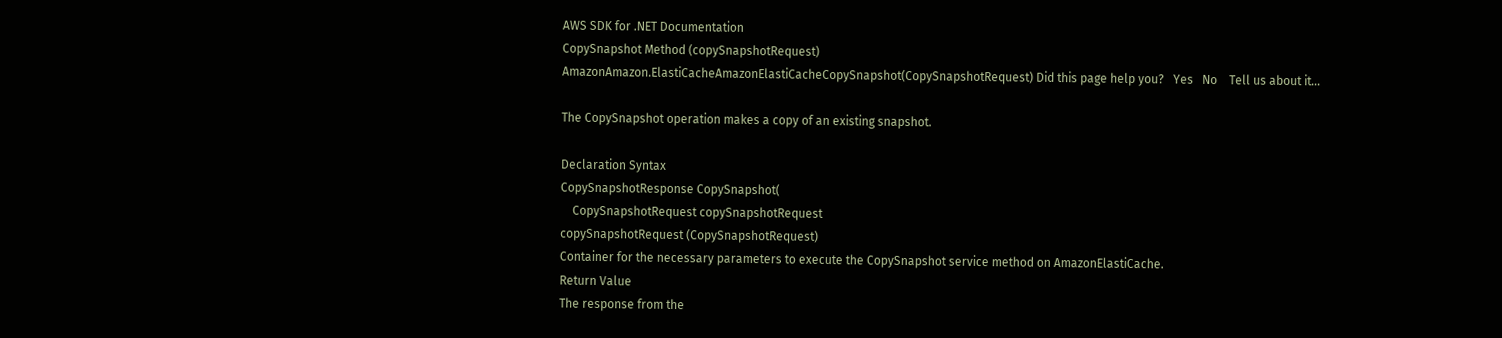AWS SDK for .NET Documentation
CopySnapshot Method (copySnapshotRequest)
AmazonAmazon.ElastiCacheAmazonElastiCacheCopySnapshot(CopySnapshotRequest) Did this page help you?   Yes   No    Tell us about it...

The CopySnapshot operation makes a copy of an existing snapshot.

Declaration Syntax
CopySnapshotResponse CopySnapshot(
    CopySnapshotRequest copySnapshotRequest
copySnapshotRequest (CopySnapshotRequest)
Container for the necessary parameters to execute the CopySnapshot service method on AmazonElastiCache.
Return Value
The response from the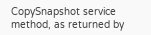CopySnapshot service method, as returned by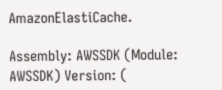AmazonElastiCache.

Assembly: AWSSDK (Module: AWSSDK) Version: (